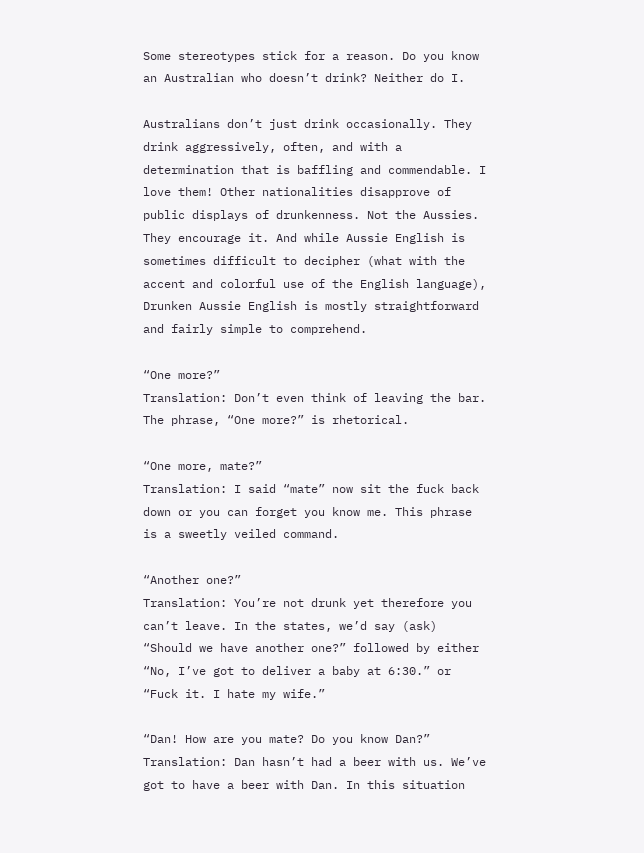Some stereotypes stick for a reason. Do you know an Australian who doesn’t drink? Neither do I.

Australians don’t just drink occasionally. They drink aggressively, often, and with a determination that is baffling and commendable. I love them! Other nationalities disapprove of public displays of drunkenness. Not the Aussies. They encourage it. And while Aussie English is sometimes difficult to decipher (what with the accent and colorful use of the English language), Drunken Aussie English is mostly straightforward and fairly simple to comprehend.

“One more?”
Translation: Don’t even think of leaving the bar. The phrase, “One more?” is rhetorical.

“One more, mate?”
Translation: I said “mate” now sit the fuck back down or you can forget you know me. This phrase is a sweetly veiled command.

“Another one?”
Translation: You’re not drunk yet therefore you can’t leave. In the states, we’d say (ask) “Should we have another one?” followed by either “No, I’ve got to deliver a baby at 6:30.” or “Fuck it. I hate my wife.”

“Dan! How are you mate? Do you know Dan?”
Translation: Dan hasn’t had a beer with us. We’ve got to have a beer with Dan. In this situation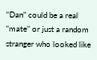“Dan” could be a real “mate” or just a random stranger who looked like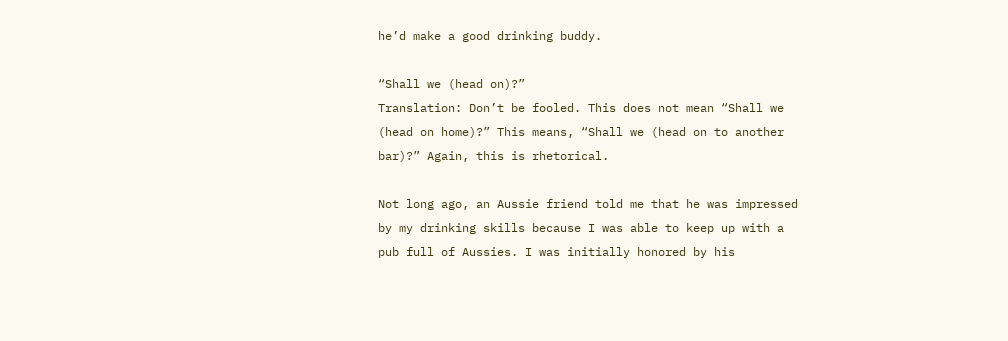he’d make a good drinking buddy.

“Shall we (head on)?”
Translation: Don’t be fooled. This does not mean “Shall we (head on home)?” This means, “Shall we (head on to another bar)?” Again, this is rhetorical.

Not long ago, an Aussie friend told me that he was impressed by my drinking skills because I was able to keep up with a pub full of Aussies. I was initially honored by his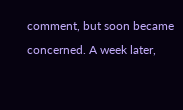comment, but soon became concerned. A week later,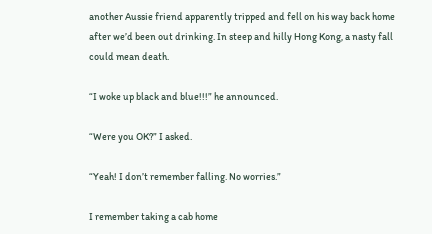another Aussie friend apparently tripped and fell on his way back home after we’d been out drinking. In steep and hilly Hong Kong, a nasty fall could mean death.

“I woke up black and blue!!!” he announced.

“Were you OK?” I asked.

“Yeah! I don’t remember falling. No worries.”

I remember taking a cab home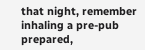that night, remember inhaling a pre-pub prepared,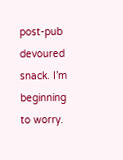post-pub devoured snack. I’m beginning to worry.